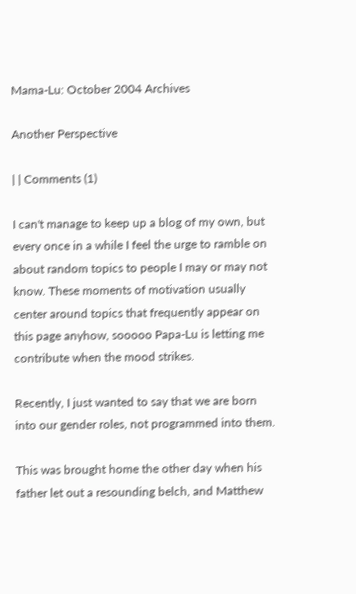Mama-Lu: October 2004 Archives

Another Perspective

| | Comments (1)

I can't manage to keep up a blog of my own, but every once in a while I feel the urge to ramble on about random topics to people I may or may not know. These moments of motivation usually center around topics that frequently appear on this page anyhow, sooooo Papa-Lu is letting me contribute when the mood strikes.

Recently, I just wanted to say that we are born into our gender roles, not programmed into them.

This was brought home the other day when his father let out a resounding belch, and Matthew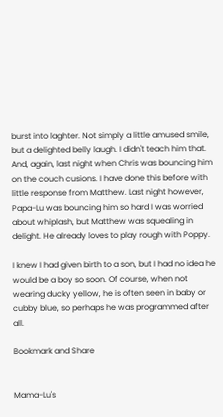burst into laghter. Not simply a little amused smile, but a delighted belly laugh. I didn't teach him that. And, again, last night when Chris was bouncing him on the couch cusions. I have done this before with little response from Matthew. Last night however, Papa-Lu was bouncing him so hard I was worried about whiplash, but Matthew was squealing in delight. He already loves to play rough with Poppy.

I knew I had given birth to a son, but I had no idea he would be a boy so soon. Of course, when not wearing ducky yellow, he is often seen in baby or cubby blue, so perhaps he was programmed after all.

Bookmark and Share


Mama-Lu's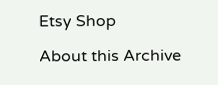Etsy Shop

About this Archive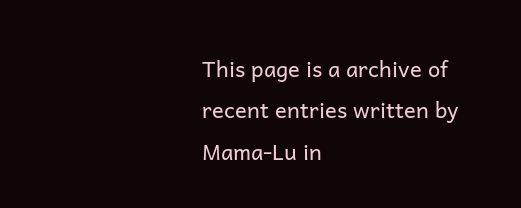This page is a archive of recent entries written by Mama-Lu in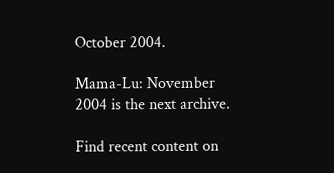October 2004.

Mama-Lu: November 2004 is the next archive.

Find recent content on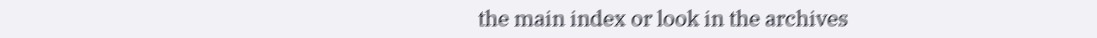the main index or look in the archives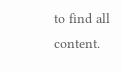to find all content.